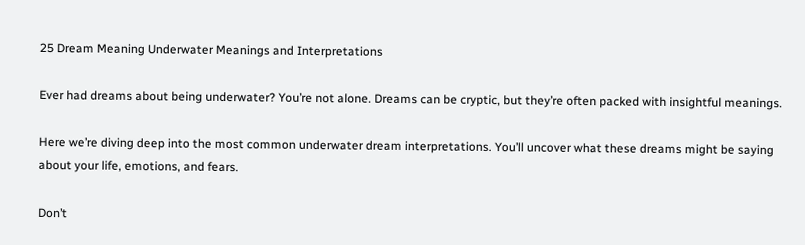25 Dream Meaning Underwater Meanings and Interpretations

Ever had dreams about being underwater? You’re not alone. Dreams can be cryptic, but they’re often packed with insightful meanings.

Here we’re diving deep into the most common underwater dream interpretations. You’ll uncover what these dreams might be saying about your life, emotions, and fears.

Don’t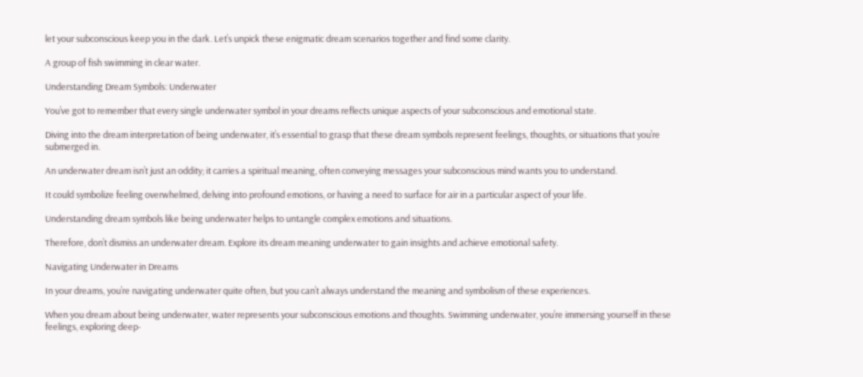let your subconscious keep you in the dark. Let’s unpick these enigmatic dream scenarios together and find some clarity.

A group of fish swimming in clear water.

Understanding Dream Symbols: Underwater

You’ve got to remember that every single underwater symbol in your dreams reflects unique aspects of your subconscious and emotional state.

Diving into the dream interpretation of being underwater, it’s essential to grasp that these dream symbols represent feelings, thoughts, or situations that you’re submerged in.

An underwater dream isn’t just an oddity; it carries a spiritual meaning, often conveying messages your subconscious mind wants you to understand.

It could symbolize feeling overwhelmed, delving into profound emotions, or having a need to surface for air in a particular aspect of your life.

Understanding dream symbols like being underwater helps to untangle complex emotions and situations.

Therefore, don’t dismiss an underwater dream. Explore its dream meaning underwater to gain insights and achieve emotional safety.

Navigating Underwater in Dreams

In your dreams, you’re navigating underwater quite often, but you can’t always understand the meaning and symbolism of these experiences.

When you dream about being underwater, water represents your subconscious emotions and thoughts. Swimming underwater, you’re immersing yourself in these feelings, exploring deep-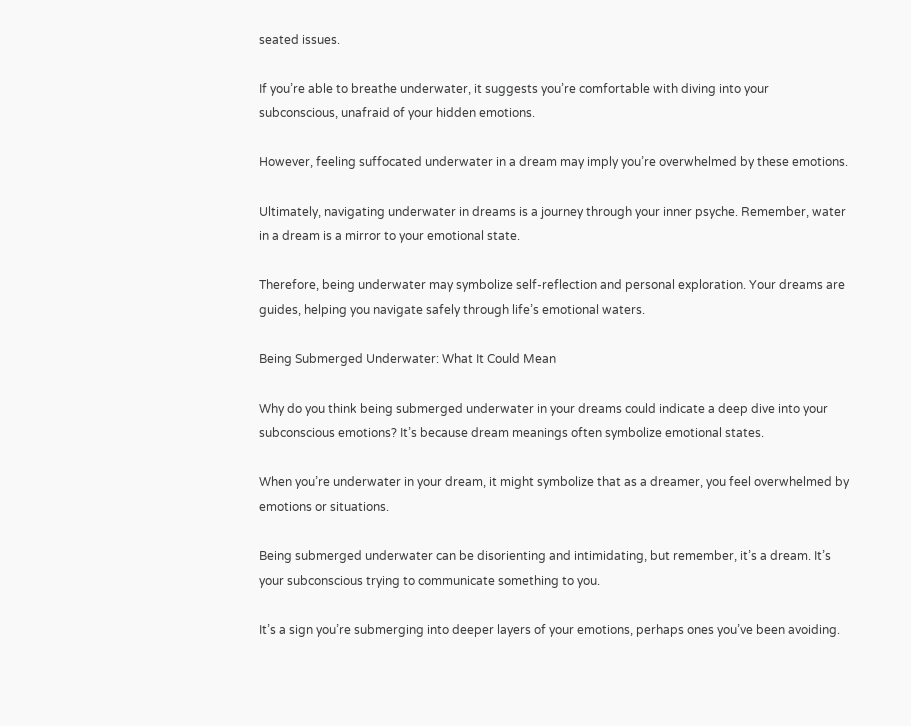seated issues.

If you’re able to breathe underwater, it suggests you’re comfortable with diving into your subconscious, unafraid of your hidden emotions.

However, feeling suffocated underwater in a dream may imply you’re overwhelmed by these emotions.

Ultimately, navigating underwater in dreams is a journey through your inner psyche. Remember, water in a dream is a mirror to your emotional state.

Therefore, being underwater may symbolize self-reflection and personal exploration. Your dreams are guides, helping you navigate safely through life’s emotional waters.

Being Submerged Underwater: What It Could Mean

Why do you think being submerged underwater in your dreams could indicate a deep dive into your subconscious emotions? It’s because dream meanings often symbolize emotional states.

When you’re underwater in your dream, it might symbolize that as a dreamer, you feel overwhelmed by emotions or situations.

Being submerged underwater can be disorienting and intimidating, but remember, it’s a dream. It’s your subconscious trying to communicate something to you.

It’s a sign you’re submerging into deeper layers of your emotions, perhaps ones you’ve been avoiding.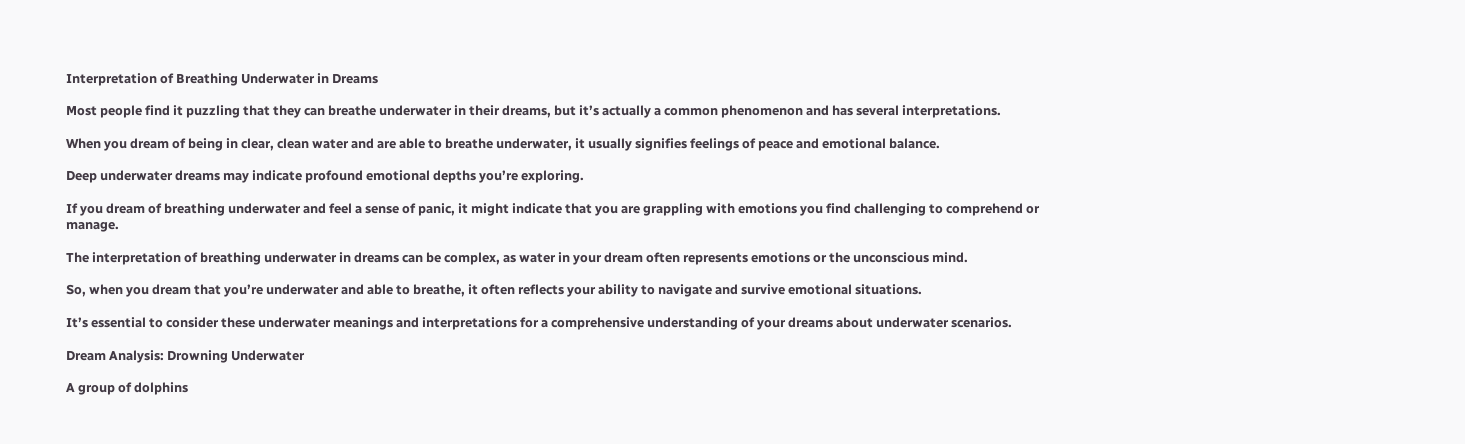Interpretation of Breathing Underwater in Dreams

Most people find it puzzling that they can breathe underwater in their dreams, but it’s actually a common phenomenon and has several interpretations.

When you dream of being in clear, clean water and are able to breathe underwater, it usually signifies feelings of peace and emotional balance.

Deep underwater dreams may indicate profound emotional depths you’re exploring.

If you dream of breathing underwater and feel a sense of panic, it might indicate that you are grappling with emotions you find challenging to comprehend or manage.

The interpretation of breathing underwater in dreams can be complex, as water in your dream often represents emotions or the unconscious mind.

So, when you dream that you’re underwater and able to breathe, it often reflects your ability to navigate and survive emotional situations.

It’s essential to consider these underwater meanings and interpretations for a comprehensive understanding of your dreams about underwater scenarios.

Dream Analysis: Drowning Underwater

A group of dolphins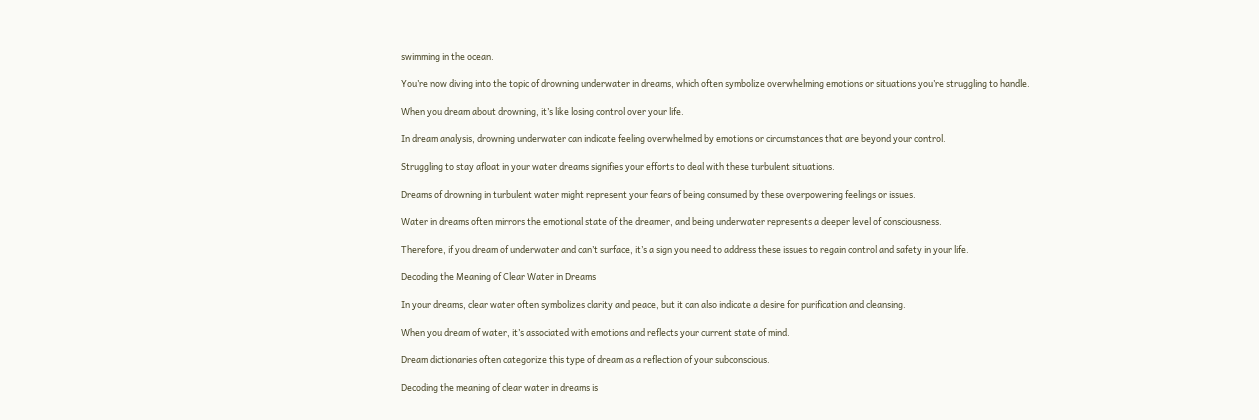swimming in the ocean.

You’re now diving into the topic of drowning underwater in dreams, which often symbolize overwhelming emotions or situations you’re struggling to handle.

When you dream about drowning, it’s like losing control over your life.

In dream analysis, drowning underwater can indicate feeling overwhelmed by emotions or circumstances that are beyond your control.

Struggling to stay afloat in your water dreams signifies your efforts to deal with these turbulent situations.

Dreams of drowning in turbulent water might represent your fears of being consumed by these overpowering feelings or issues.

Water in dreams often mirrors the emotional state of the dreamer, and being underwater represents a deeper level of consciousness.

Therefore, if you dream of underwater and can’t surface, it’s a sign you need to address these issues to regain control and safety in your life.

Decoding the Meaning of Clear Water in Dreams

In your dreams, clear water often symbolizes clarity and peace, but it can also indicate a desire for purification and cleansing.

When you dream of water, it’s associated with emotions and reflects your current state of mind.

Dream dictionaries often categorize this type of dream as a reflection of your subconscious.

Decoding the meaning of clear water in dreams is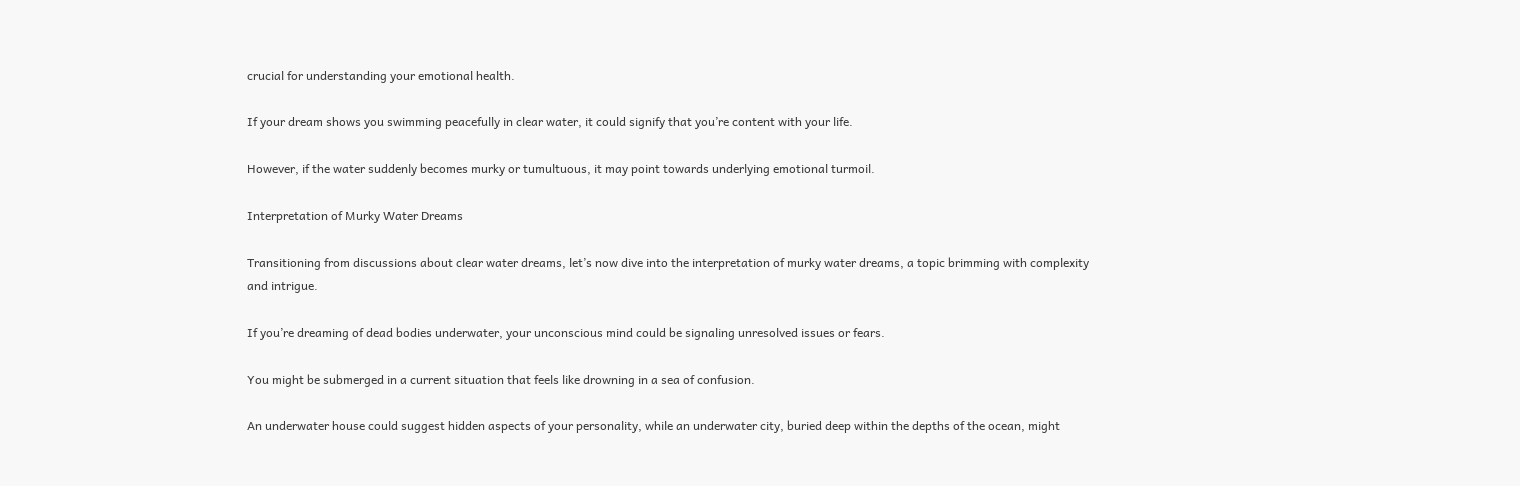crucial for understanding your emotional health.

If your dream shows you swimming peacefully in clear water, it could signify that you’re content with your life.

However, if the water suddenly becomes murky or tumultuous, it may point towards underlying emotional turmoil.

Interpretation of Murky Water Dreams

Transitioning from discussions about clear water dreams, let’s now dive into the interpretation of murky water dreams, a topic brimming with complexity and intrigue.

If you’re dreaming of dead bodies underwater, your unconscious mind could be signaling unresolved issues or fears.

You might be submerged in a current situation that feels like drowning in a sea of confusion.

An underwater house could suggest hidden aspects of your personality, while an underwater city, buried deep within the depths of the ocean, might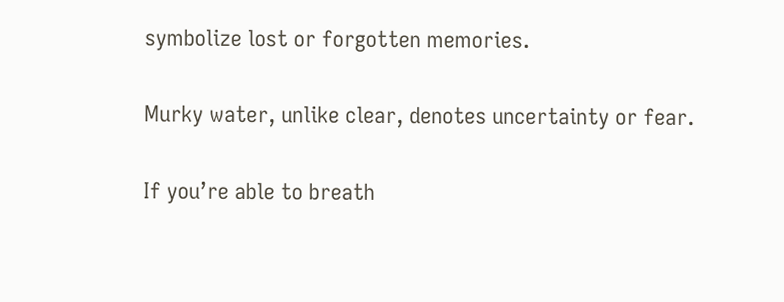symbolize lost or forgotten memories.

Murky water, unlike clear, denotes uncertainty or fear.

If you’re able to breath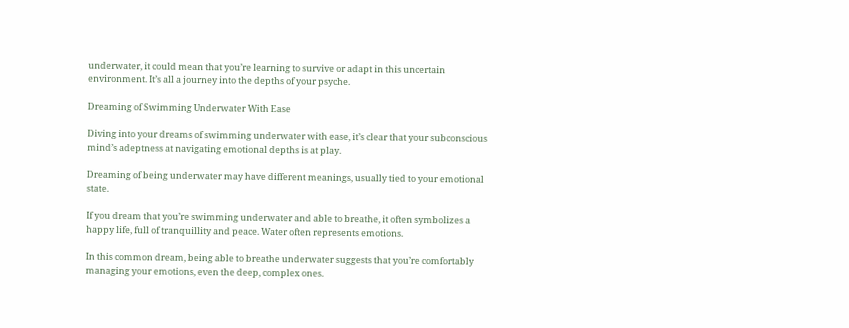underwater, it could mean that you’re learning to survive or adapt in this uncertain environment. It’s all a journey into the depths of your psyche.

Dreaming of Swimming Underwater With Ease

Diving into your dreams of swimming underwater with ease, it’s clear that your subconscious mind’s adeptness at navigating emotional depths is at play.

Dreaming of being underwater may have different meanings, usually tied to your emotional state.

If you dream that you’re swimming underwater and able to breathe, it often symbolizes a happy life, full of tranquillity and peace. Water often represents emotions.

In this common dream, being able to breathe underwater suggests that you’re comfortably managing your emotions, even the deep, complex ones.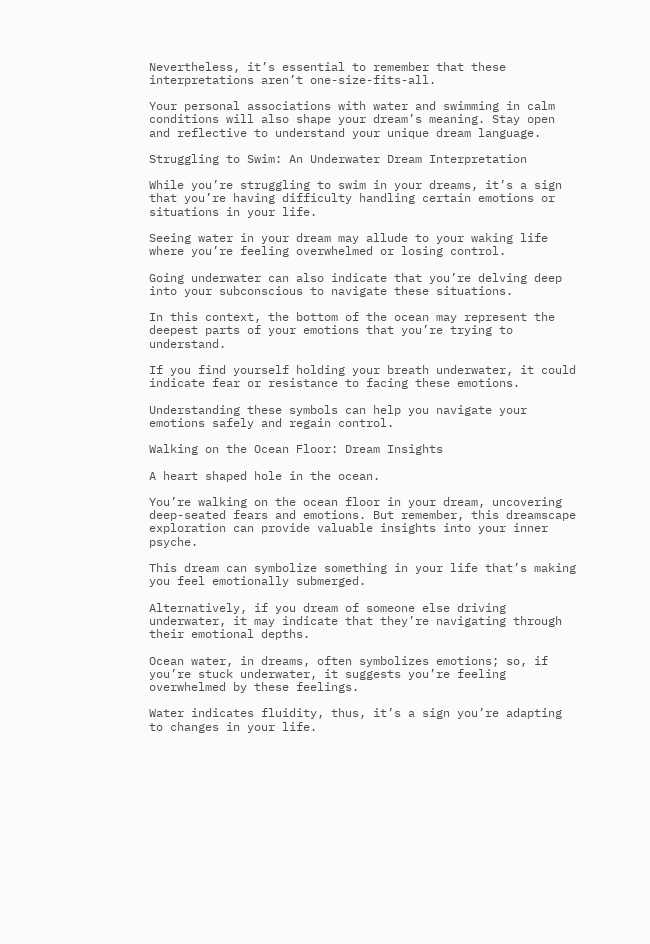Nevertheless, it’s essential to remember that these interpretations aren’t one-size-fits-all.

Your personal associations with water and swimming in calm conditions will also shape your dream’s meaning. Stay open and reflective to understand your unique dream language.

Struggling to Swim: An Underwater Dream Interpretation

While you’re struggling to swim in your dreams, it’s a sign that you’re having difficulty handling certain emotions or situations in your life.

Seeing water in your dream may allude to your waking life where you’re feeling overwhelmed or losing control.

Going underwater can also indicate that you’re delving deep into your subconscious to navigate these situations.

In this context, the bottom of the ocean may represent the deepest parts of your emotions that you’re trying to understand.

If you find yourself holding your breath underwater, it could indicate fear or resistance to facing these emotions.

Understanding these symbols can help you navigate your emotions safely and regain control.

Walking on the Ocean Floor: Dream Insights

A heart shaped hole in the ocean.

You’re walking on the ocean floor in your dream, uncovering deep-seated fears and emotions. But remember, this dreamscape exploration can provide valuable insights into your inner psyche.

This dream can symbolize something in your life that’s making you feel emotionally submerged.

Alternatively, if you dream of someone else driving underwater, it may indicate that they’re navigating through their emotional depths.

Ocean water, in dreams, often symbolizes emotions; so, if you’re stuck underwater, it suggests you’re feeling overwhelmed by these feelings.

Water indicates fluidity, thus, it’s a sign you’re adapting to changes in your life.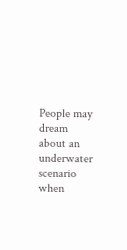People may dream about an underwater scenario when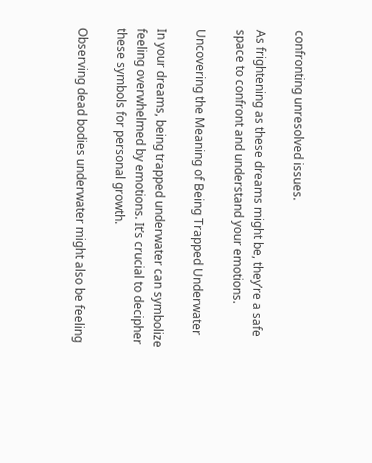confronting unresolved issues.

As frightening as these dreams might be, they’re a safe space to confront and understand your emotions.

Uncovering the Meaning of Being Trapped Underwater

In your dreams, being trapped underwater can symbolize feeling overwhelmed by emotions. It’s crucial to decipher these symbols for personal growth.

Observing dead bodies underwater might also be feeling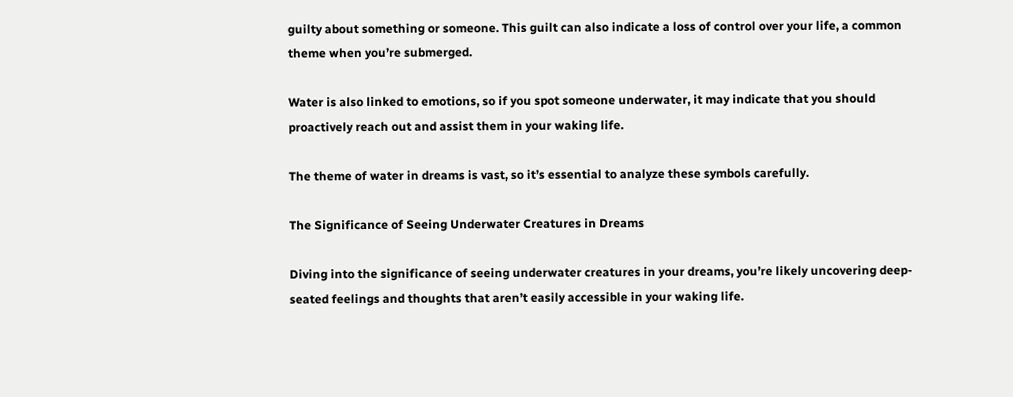guilty about something or someone. This guilt can also indicate a loss of control over your life, a common theme when you’re submerged.

Water is also linked to emotions, so if you spot someone underwater, it may indicate that you should proactively reach out and assist them in your waking life.

The theme of water in dreams is vast, so it’s essential to analyze these symbols carefully.

The Significance of Seeing Underwater Creatures in Dreams

Diving into the significance of seeing underwater creatures in your dreams, you’re likely uncovering deep-seated feelings and thoughts that aren’t easily accessible in your waking life.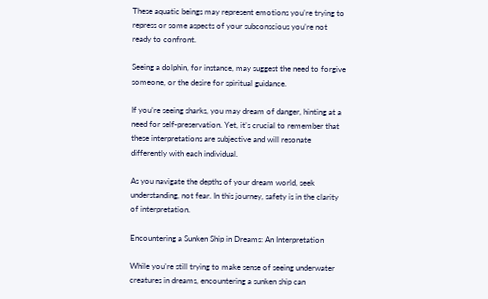These aquatic beings may represent emotions you’re trying to repress or some aspects of your subconscious you’re not ready to confront.

Seeing a dolphin, for instance, may suggest the need to forgive someone, or the desire for spiritual guidance.

If you’re seeing sharks, you may dream of danger, hinting at a need for self-preservation. Yet, it’s crucial to remember that these interpretations are subjective and will resonate differently with each individual.

As you navigate the depths of your dream world, seek understanding, not fear. In this journey, safety is in the clarity of interpretation.

Encountering a Sunken Ship in Dreams: An Interpretation

While you’re still trying to make sense of seeing underwater creatures in dreams, encountering a sunken ship can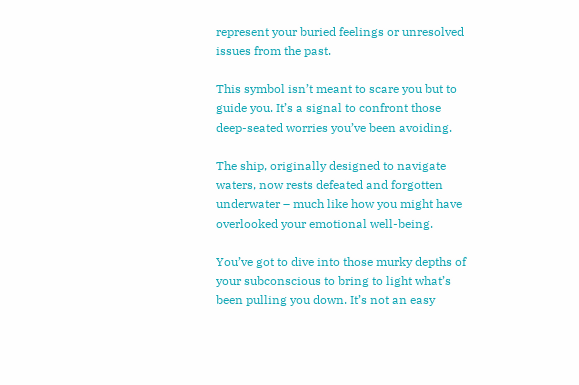represent your buried feelings or unresolved issues from the past.

This symbol isn’t meant to scare you but to guide you. It’s a signal to confront those deep-seated worries you’ve been avoiding.

The ship, originally designed to navigate waters, now rests defeated and forgotten underwater – much like how you might have overlooked your emotional well-being.

You’ve got to dive into those murky depths of your subconscious to bring to light what’s been pulling you down. It’s not an easy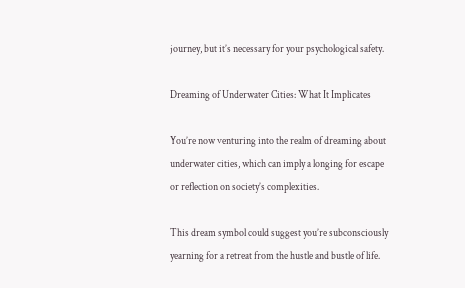journey, but it’s necessary for your psychological safety.

Dreaming of Underwater Cities: What It Implicates

You’re now venturing into the realm of dreaming about underwater cities, which can imply a longing for escape or reflection on society’s complexities.

This dream symbol could suggest you’re subconsciously yearning for a retreat from the hustle and bustle of life.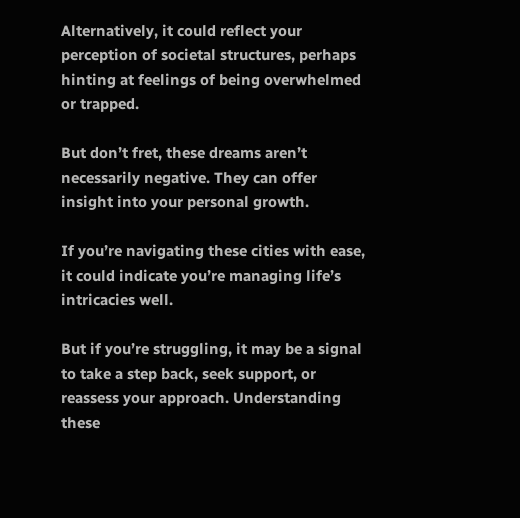Alternatively, it could reflect your perception of societal structures, perhaps hinting at feelings of being overwhelmed or trapped.

But don’t fret, these dreams aren’t necessarily negative. They can offer insight into your personal growth.

If you’re navigating these cities with ease, it could indicate you’re managing life’s intricacies well.

But if you’re struggling, it may be a signal to take a step back, seek support, or reassess your approach. Understanding these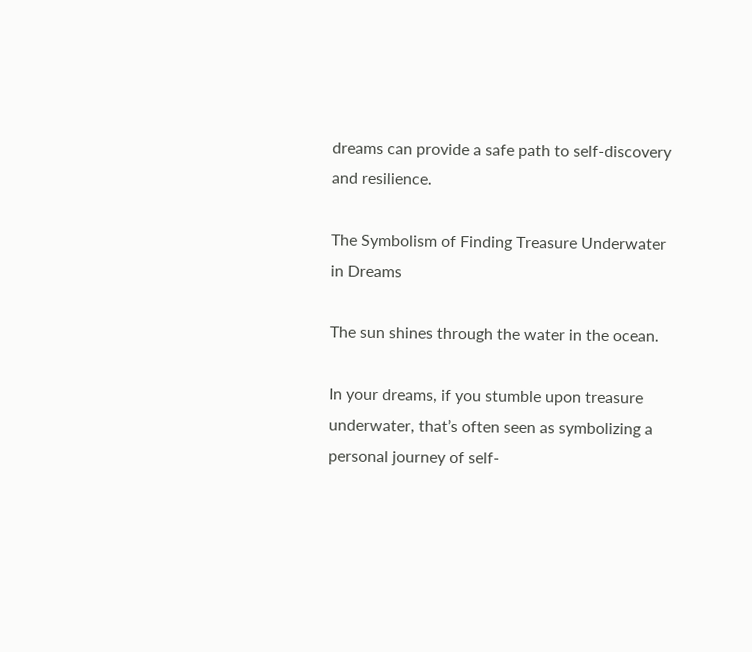dreams can provide a safe path to self-discovery and resilience.

The Symbolism of Finding Treasure Underwater in Dreams

The sun shines through the water in the ocean.

In your dreams, if you stumble upon treasure underwater, that’s often seen as symbolizing a personal journey of self-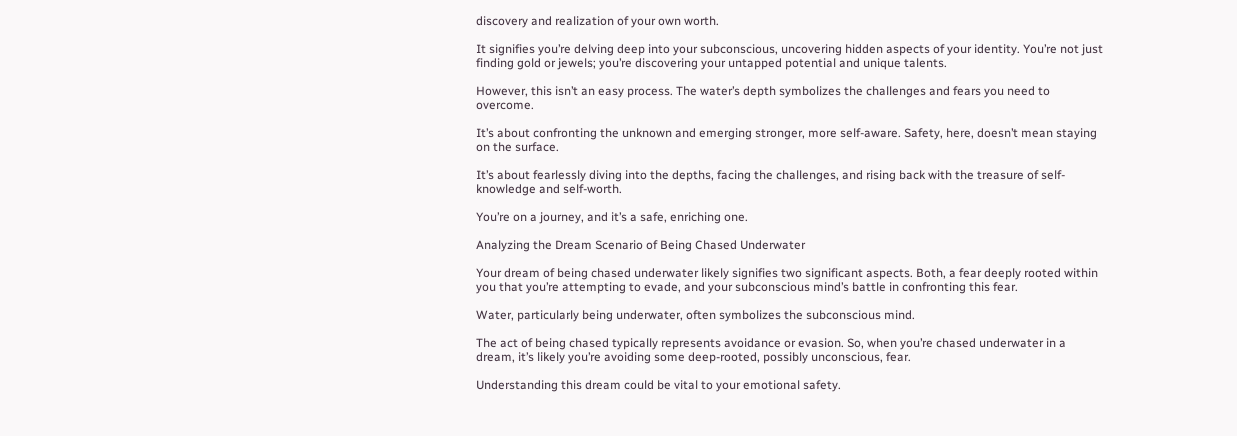discovery and realization of your own worth.

It signifies you’re delving deep into your subconscious, uncovering hidden aspects of your identity. You’re not just finding gold or jewels; you’re discovering your untapped potential and unique talents.

However, this isn’t an easy process. The water’s depth symbolizes the challenges and fears you need to overcome.

It’s about confronting the unknown and emerging stronger, more self-aware. Safety, here, doesn’t mean staying on the surface.

It’s about fearlessly diving into the depths, facing the challenges, and rising back with the treasure of self-knowledge and self-worth.

You’re on a journey, and it’s a safe, enriching one.

Analyzing the Dream Scenario of Being Chased Underwater

Your dream of being chased underwater likely signifies two significant aspects. Both, a fear deeply rooted within you that you’re attempting to evade, and your subconscious mind’s battle in confronting this fear.

Water, particularly being underwater, often symbolizes the subconscious mind.

The act of being chased typically represents avoidance or evasion. So, when you’re chased underwater in a dream, it’s likely you’re avoiding some deep-rooted, possibly unconscious, fear.

Understanding this dream could be vital to your emotional safety.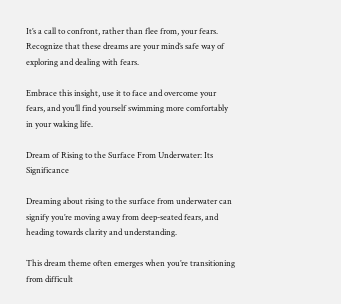It’s a call to confront, rather than flee from, your fears. Recognize that these dreams are your mind’s safe way of exploring and dealing with fears.

Embrace this insight, use it to face and overcome your fears, and you’ll find yourself swimming more comfortably in your waking life.

Dream of Rising to the Surface From Underwater: Its Significance

Dreaming about rising to the surface from underwater can signify you’re moving away from deep-seated fears, and heading towards clarity and understanding.

This dream theme often emerges when you’re transitioning from difficult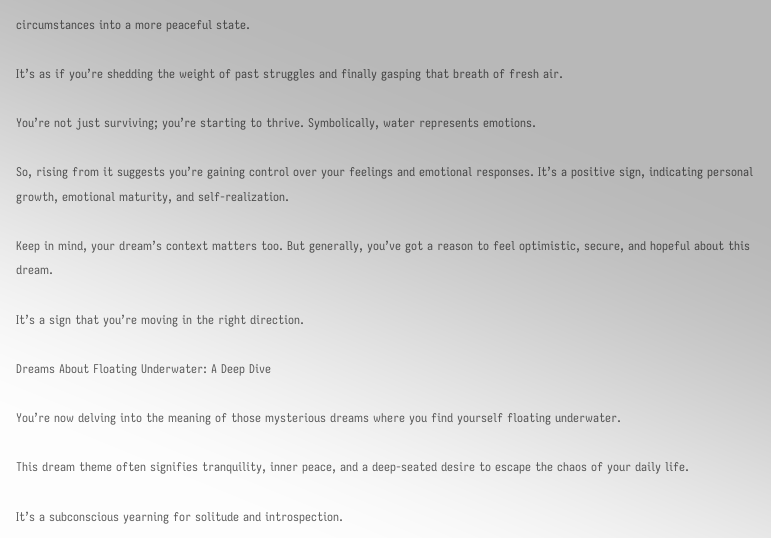circumstances into a more peaceful state.

It’s as if you’re shedding the weight of past struggles and finally gasping that breath of fresh air.

You’re not just surviving; you’re starting to thrive. Symbolically, water represents emotions.

So, rising from it suggests you’re gaining control over your feelings and emotional responses. It’s a positive sign, indicating personal growth, emotional maturity, and self-realization.

Keep in mind, your dream’s context matters too. But generally, you’ve got a reason to feel optimistic, secure, and hopeful about this dream.

It’s a sign that you’re moving in the right direction.

Dreams About Floating Underwater: A Deep Dive

You’re now delving into the meaning of those mysterious dreams where you find yourself floating underwater.

This dream theme often signifies tranquility, inner peace, and a deep-seated desire to escape the chaos of your daily life.

It’s a subconscious yearning for solitude and introspection.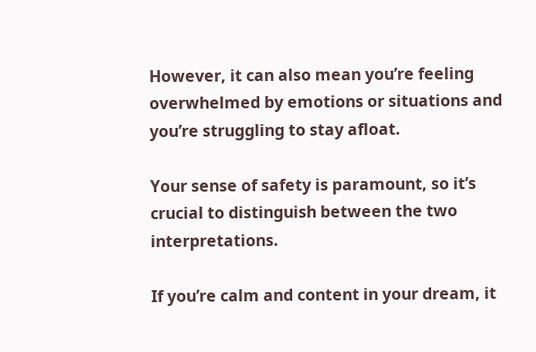However, it can also mean you’re feeling overwhelmed by emotions or situations and you’re struggling to stay afloat.

Your sense of safety is paramount, so it’s crucial to distinguish between the two interpretations.

If you’re calm and content in your dream, it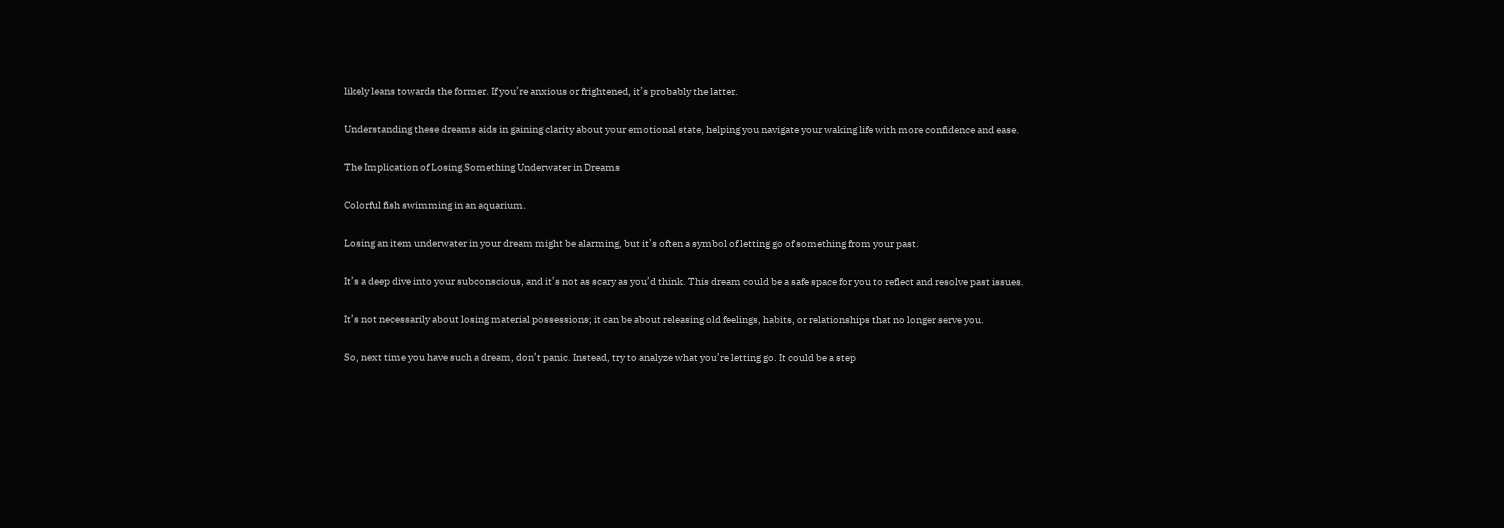likely leans towards the former. If you’re anxious or frightened, it’s probably the latter.

Understanding these dreams aids in gaining clarity about your emotional state, helping you navigate your waking life with more confidence and ease.

The Implication of Losing Something Underwater in Dreams

Colorful fish swimming in an aquarium.

Losing an item underwater in your dream might be alarming, but it’s often a symbol of letting go of something from your past.

It’s a deep dive into your subconscious, and it’s not as scary as you’d think. This dream could be a safe space for you to reflect and resolve past issues.

It’s not necessarily about losing material possessions; it can be about releasing old feelings, habits, or relationships that no longer serve you.

So, next time you have such a dream, don’t panic. Instead, try to analyze what you’re letting go. It could be a step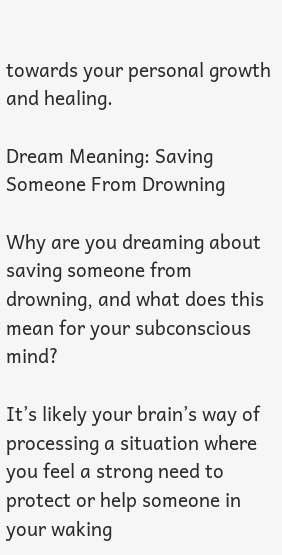towards your personal growth and healing.

Dream Meaning: Saving Someone From Drowning

Why are you dreaming about saving someone from drowning, and what does this mean for your subconscious mind?

It’s likely your brain’s way of processing a situation where you feel a strong need to protect or help someone in your waking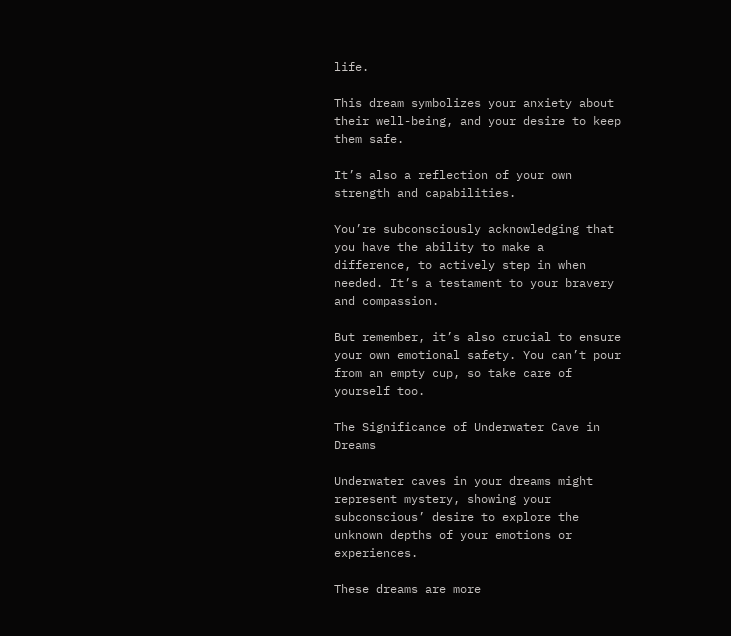life.

This dream symbolizes your anxiety about their well-being, and your desire to keep them safe.

It’s also a reflection of your own strength and capabilities.

You’re subconsciously acknowledging that you have the ability to make a difference, to actively step in when needed. It’s a testament to your bravery and compassion.

But remember, it’s also crucial to ensure your own emotional safety. You can’t pour from an empty cup, so take care of yourself too.

The Significance of Underwater Cave in Dreams

Underwater caves in your dreams might represent mystery, showing your subconscious’ desire to explore the unknown depths of your emotions or experiences.

These dreams are more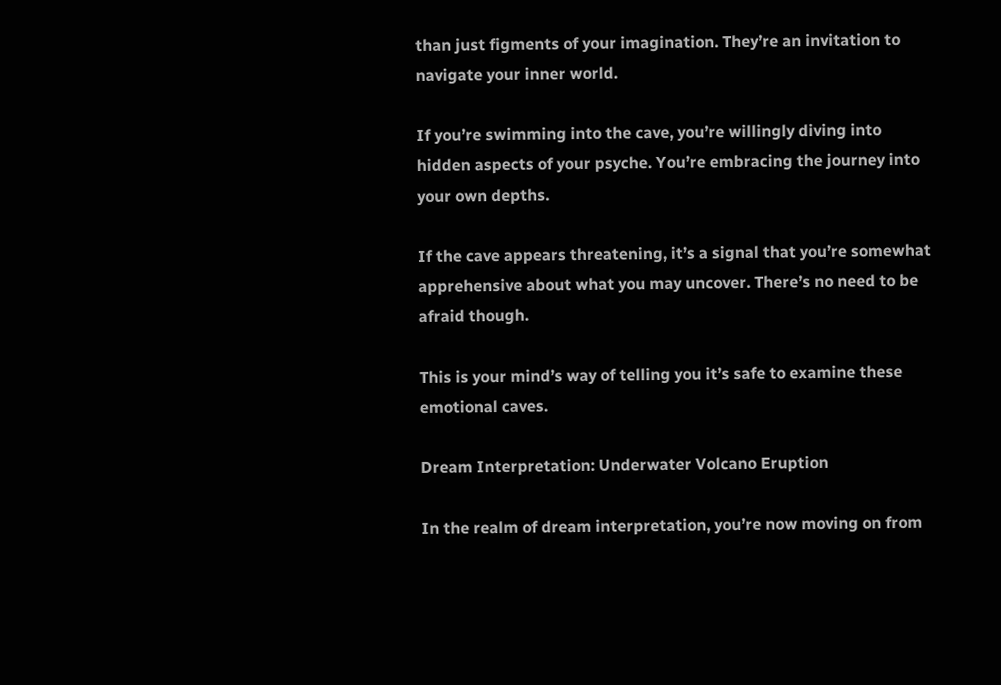than just figments of your imagination. They’re an invitation to navigate your inner world.

If you’re swimming into the cave, you’re willingly diving into hidden aspects of your psyche. You’re embracing the journey into your own depths.

If the cave appears threatening, it’s a signal that you’re somewhat apprehensive about what you may uncover. There’s no need to be afraid though.

This is your mind’s way of telling you it’s safe to examine these emotional caves.

Dream Interpretation: Underwater Volcano Eruption

In the realm of dream interpretation, you’re now moving on from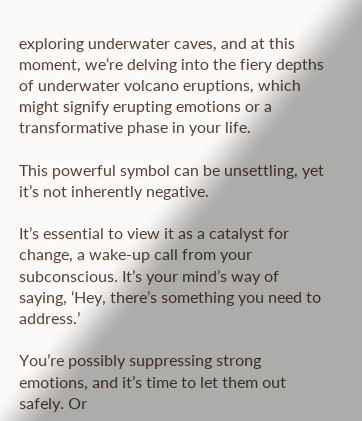exploring underwater caves, and at this moment, we’re delving into the fiery depths of underwater volcano eruptions, which might signify erupting emotions or a transformative phase in your life.

This powerful symbol can be unsettling, yet it’s not inherently negative.

It’s essential to view it as a catalyst for change, a wake-up call from your subconscious. It’s your mind’s way of saying, ‘Hey, there’s something you need to address.’

You’re possibly suppressing strong emotions, and it’s time to let them out safely. Or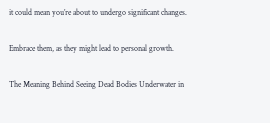it could mean you’re about to undergo significant changes.

Embrace them, as they might lead to personal growth.

The Meaning Behind Seeing Dead Bodies Underwater in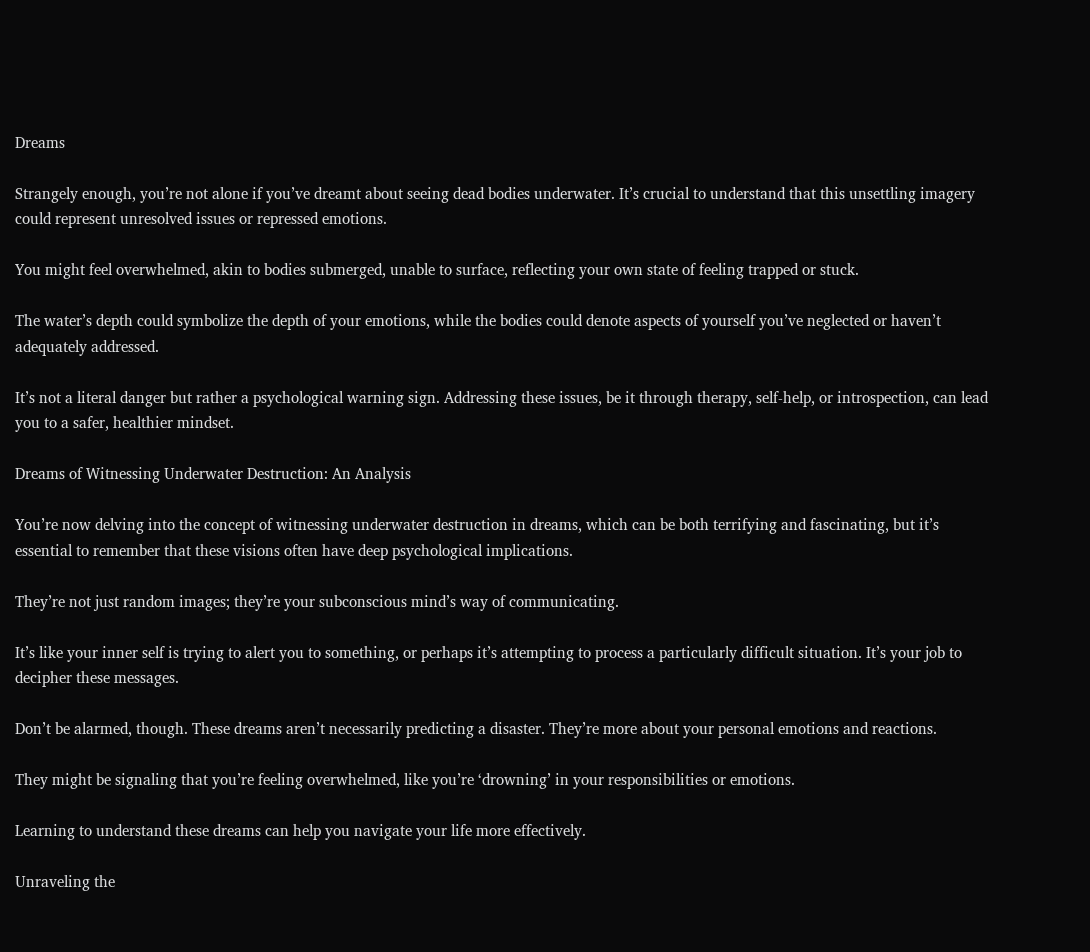Dreams

Strangely enough, you’re not alone if you’ve dreamt about seeing dead bodies underwater. It’s crucial to understand that this unsettling imagery could represent unresolved issues or repressed emotions.

You might feel overwhelmed, akin to bodies submerged, unable to surface, reflecting your own state of feeling trapped or stuck.

The water’s depth could symbolize the depth of your emotions, while the bodies could denote aspects of yourself you’ve neglected or haven’t adequately addressed.

It’s not a literal danger but rather a psychological warning sign. Addressing these issues, be it through therapy, self-help, or introspection, can lead you to a safer, healthier mindset.

Dreams of Witnessing Underwater Destruction: An Analysis

You’re now delving into the concept of witnessing underwater destruction in dreams, which can be both terrifying and fascinating, but it’s essential to remember that these visions often have deep psychological implications.

They’re not just random images; they’re your subconscious mind’s way of communicating.

It’s like your inner self is trying to alert you to something, or perhaps it’s attempting to process a particularly difficult situation. It’s your job to decipher these messages.

Don’t be alarmed, though. These dreams aren’t necessarily predicting a disaster. They’re more about your personal emotions and reactions.

They might be signaling that you’re feeling overwhelmed, like you’re ‘drowning’ in your responsibilities or emotions.

Learning to understand these dreams can help you navigate your life more effectively.

Unraveling the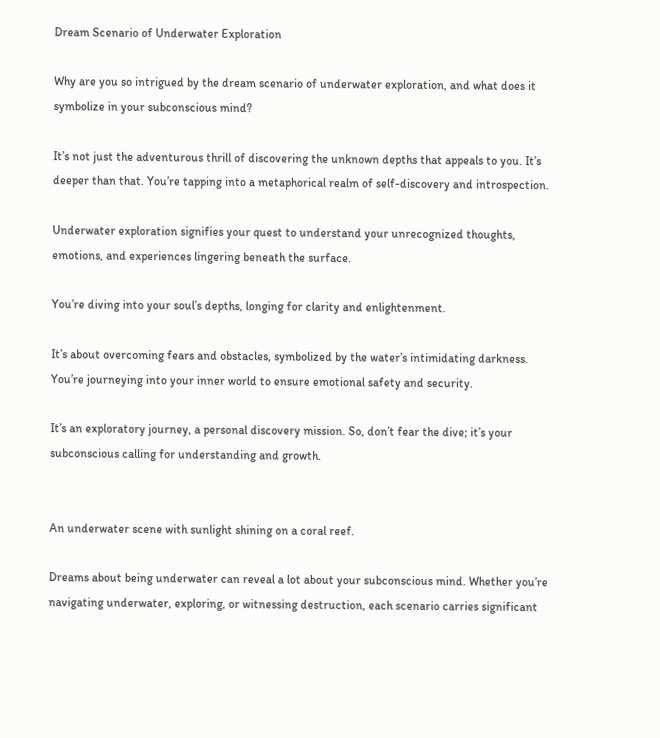Dream Scenario of Underwater Exploration

Why are you so intrigued by the dream scenario of underwater exploration, and what does it symbolize in your subconscious mind?

It’s not just the adventurous thrill of discovering the unknown depths that appeals to you. It’s deeper than that. You’re tapping into a metaphorical realm of self-discovery and introspection.

Underwater exploration signifies your quest to understand your unrecognized thoughts, emotions, and experiences lingering beneath the surface.

You’re diving into your soul’s depths, longing for clarity and enlightenment.

It’s about overcoming fears and obstacles, symbolized by the water’s intimidating darkness. You’re journeying into your inner world to ensure emotional safety and security.

It’s an exploratory journey, a personal discovery mission. So, don’t fear the dive; it’s your subconscious calling for understanding and growth.


An underwater scene with sunlight shining on a coral reef.

Dreams about being underwater can reveal a lot about your subconscious mind. Whether you’re navigating underwater, exploring, or witnessing destruction, each scenario carries significant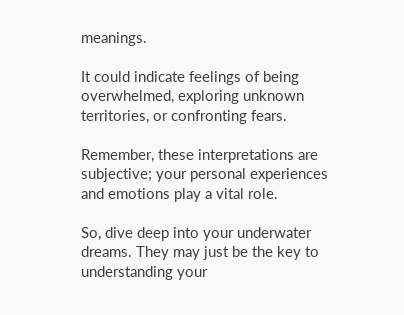meanings.

It could indicate feelings of being overwhelmed, exploring unknown territories, or confronting fears.

Remember, these interpretations are subjective; your personal experiences and emotions play a vital role.

So, dive deep into your underwater dreams. They may just be the key to understanding your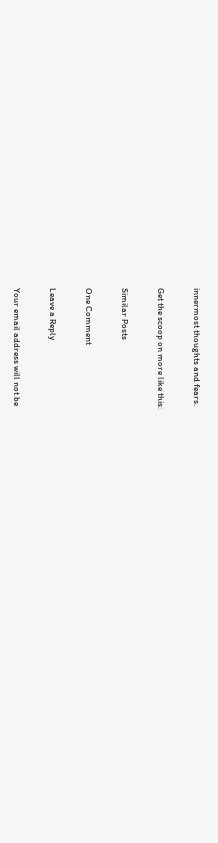innermost thoughts and fears.

Get the scoop on more like this:

Similar Posts

One Comment

Leave a Reply

Your email address will not be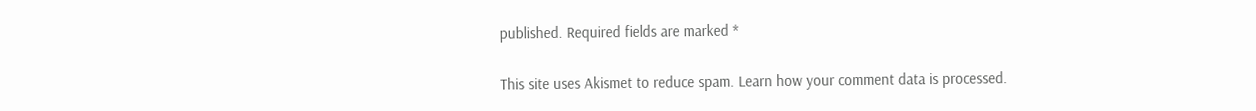published. Required fields are marked *

This site uses Akismet to reduce spam. Learn how your comment data is processed.